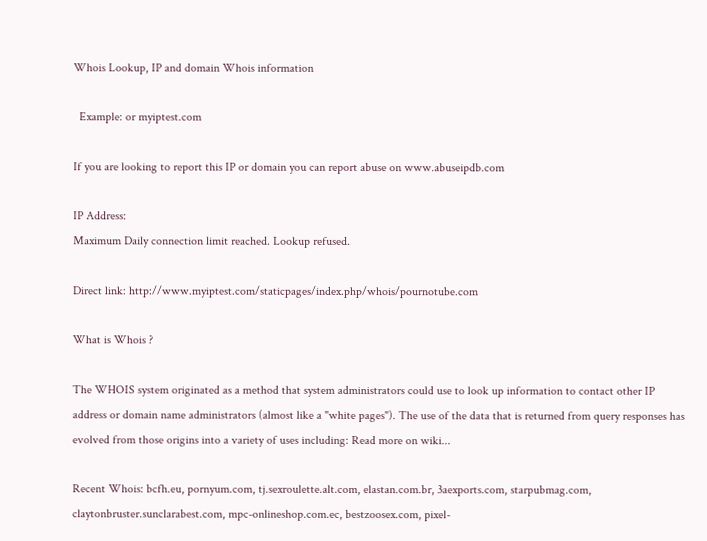Whois Lookup, IP and domain Whois information

  Example: or myiptest.com

If you are looking to report this IP or domain you can report abuse on www.abuseipdb.com

IP Address:
Maximum Daily connection limit reached. Lookup refused.

Direct link: http://www.myiptest.com/staticpages/index.php/whois/pournotube.com

What is Whois ?

The WHOIS system originated as a method that system administrators could use to look up information to contact other IP address or domain name administrators (almost like a "white pages"). The use of the data that is returned from query responses has evolved from those origins into a variety of uses including: Read more on wiki...

Recent Whois: bcfh.eu, pornyum.com, tj.sexroulette.alt.com, elastan.com.br, 3aexports.com, starpubmag.com, claytonbruster.sunclarabest.com, mpc-onlineshop.com.ec, bestzoosex.com, pixel-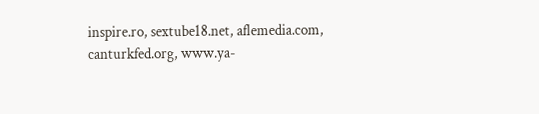inspire.ro, sextube18.net, aflemedia.com, canturkfed.org, www.ya-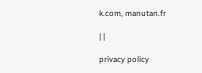k.com, manutan.fr

| |

privacy policy